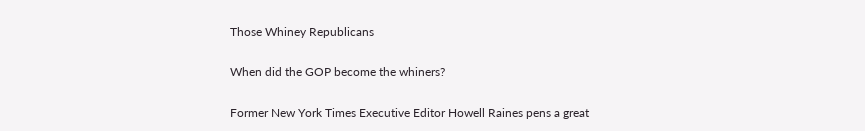Those Whiney Republicans

When did the GOP become the whiners?

Former New York Times Executive Editor Howell Raines pens a great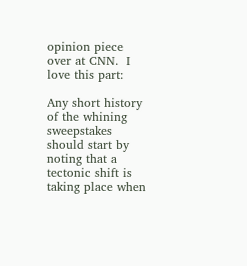opinion piece over at CNN.  I love this part:

Any short history of the whining sweepstakes should start by noting that a tectonic shift is taking place when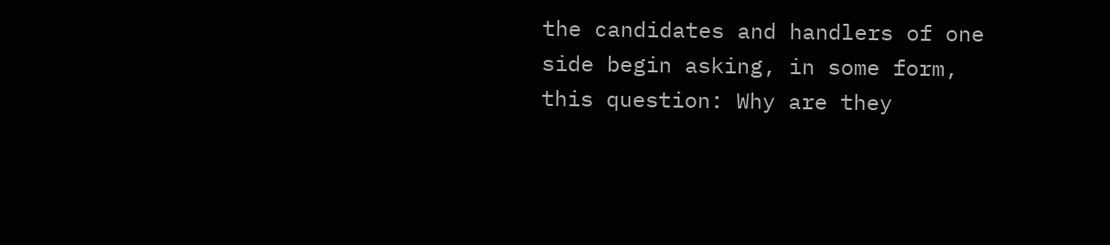the candidates and handlers of one side begin asking, in some form, this question: Why are they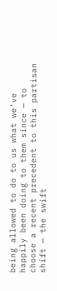being allowed to do to us what we’ve happily been doing to them since — to choose a recent precedent to this partisan shift — the swift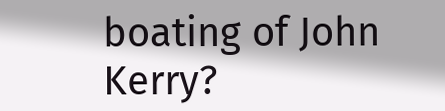boating of John Kerry?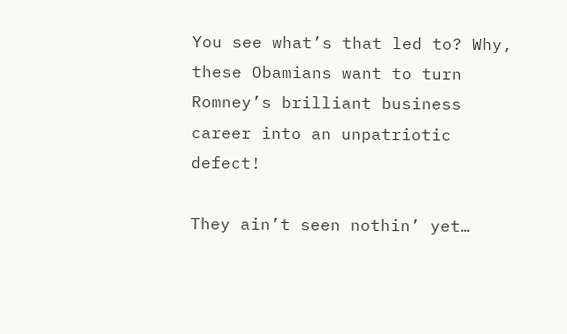You see what’s that led to? Why, these Obamians want to turn Romney’s brilliant business career into an unpatriotic defect!

They ain’t seen nothin’ yet…